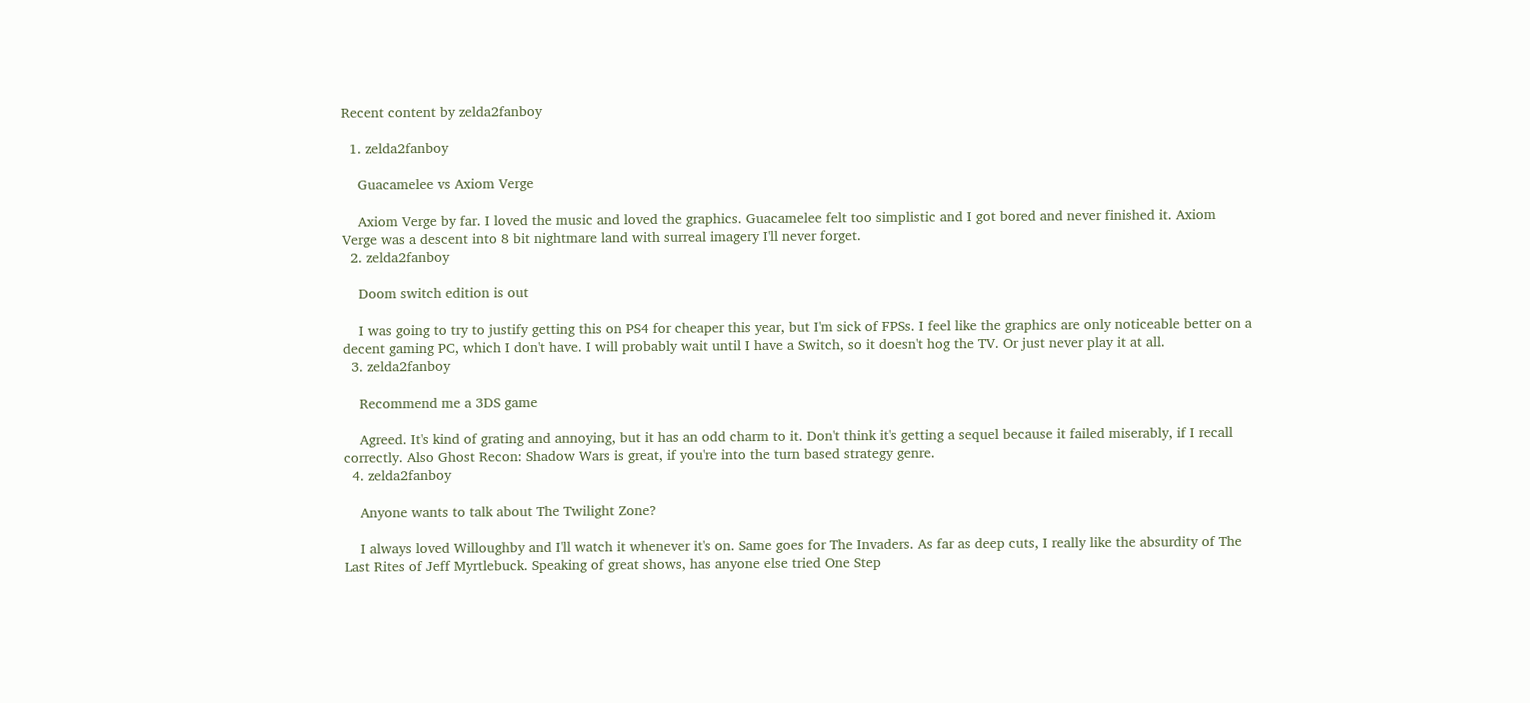Recent content by zelda2fanboy

  1. zelda2fanboy

    Guacamelee vs Axiom Verge

    Axiom Verge by far. I loved the music and loved the graphics. Guacamelee felt too simplistic and I got bored and never finished it. Axiom Verge was a descent into 8 bit nightmare land with surreal imagery I'll never forget.
  2. zelda2fanboy

    Doom switch edition is out

    I was going to try to justify getting this on PS4 for cheaper this year, but I'm sick of FPSs. I feel like the graphics are only noticeable better on a decent gaming PC, which I don't have. I will probably wait until I have a Switch, so it doesn't hog the TV. Or just never play it at all.
  3. zelda2fanboy

    Recommend me a 3DS game

    Agreed. It's kind of grating and annoying, but it has an odd charm to it. Don't think it's getting a sequel because it failed miserably, if I recall correctly. Also Ghost Recon: Shadow Wars is great, if you're into the turn based strategy genre.
  4. zelda2fanboy

    Anyone wants to talk about The Twilight Zone?

    I always loved Willoughby and I'll watch it whenever it's on. Same goes for The Invaders. As far as deep cuts, I really like the absurdity of The Last Rites of Jeff Myrtlebuck. Speaking of great shows, has anyone else tried One Step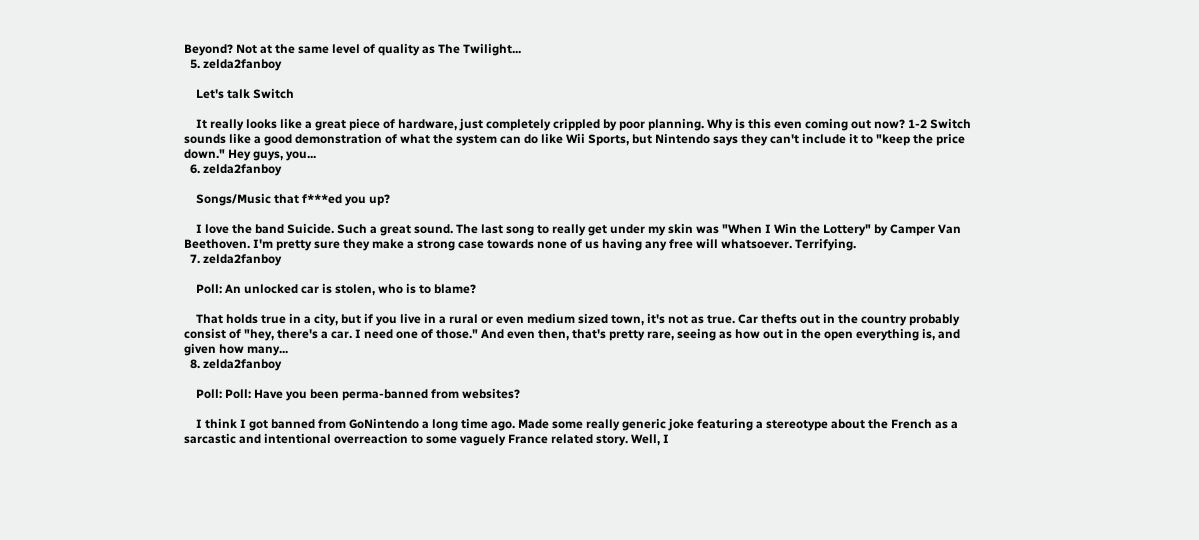Beyond? Not at the same level of quality as The Twilight...
  5. zelda2fanboy

    Let's talk Switch

    It really looks like a great piece of hardware, just completely crippled by poor planning. Why is this even coming out now? 1-2 Switch sounds like a good demonstration of what the system can do like Wii Sports, but Nintendo says they can't include it to "keep the price down." Hey guys, you...
  6. zelda2fanboy

    Songs/Music that f***ed you up?

    I love the band Suicide. Such a great sound. The last song to really get under my skin was "When I Win the Lottery" by Camper Van Beethoven. I'm pretty sure they make a strong case towards none of us having any free will whatsoever. Terrifying.
  7. zelda2fanboy

    Poll: An unlocked car is stolen, who is to blame?

    That holds true in a city, but if you live in a rural or even medium sized town, it's not as true. Car thefts out in the country probably consist of "hey, there's a car. I need one of those." And even then, that's pretty rare, seeing as how out in the open everything is, and given how many...
  8. zelda2fanboy

    Poll: Poll: Have you been perma-banned from websites?

    I think I got banned from GoNintendo a long time ago. Made some really generic joke featuring a stereotype about the French as a sarcastic and intentional overreaction to some vaguely France related story. Well, I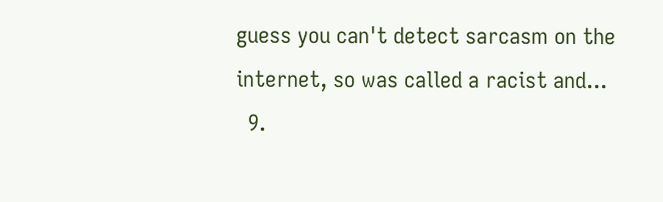guess you can't detect sarcasm on the internet, so was called a racist and...
  9.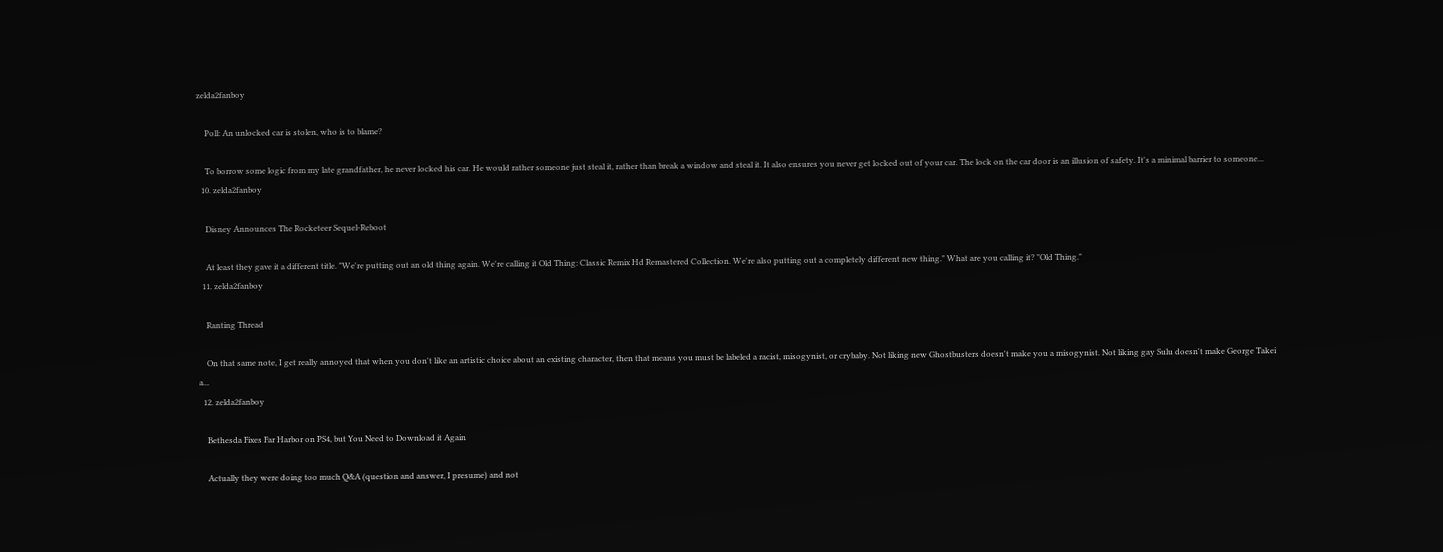zelda2fanboy

    Poll: An unlocked car is stolen, who is to blame?

    To borrow some logic from my late grandfather, he never locked his car. He would rather someone just steal it, rather than break a window and steal it. It also ensures you never get locked out of your car. The lock on the car door is an illusion of safety. It's a minimal barrier to someone...
  10. zelda2fanboy

    Disney Announces The Rocketeer Sequel-Reboot

    At least they gave it a different title. "We're putting out an old thing again. We're calling it Old Thing: Classic Remix Hd Remastered Collection. We're also putting out a completely different new thing." What are you calling it? "Old Thing."
  11. zelda2fanboy

    Ranting Thread

    On that same note, I get really annoyed that when you don't like an artistic choice about an existing character, then that means you must be labeled a racist, misogynist, or crybaby. Not liking new Ghostbusters doesn't make you a misogynist. Not liking gay Sulu doesn't make George Takei a...
  12. zelda2fanboy

    Bethesda Fixes Far Harbor on PS4, but You Need to Download it Again

    Actually they were doing too much Q&A (question and answer, I presume) and not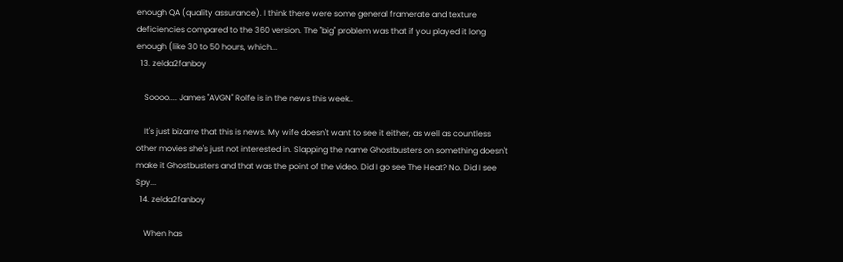enough QA (quality assurance). I think there were some general framerate and texture deficiencies compared to the 360 version. The "big" problem was that if you played it long enough (like 30 to 50 hours, which...
  13. zelda2fanboy

    Soooo.... James "AVGN" Rolfe is in the news this week..

    It's just bizarre that this is news. My wife doesn't want to see it either, as well as countless other movies she's just not interested in. Slapping the name Ghostbusters on something doesn't make it Ghostbusters and that was the point of the video. Did I go see The Heat? No. Did I see Spy...
  14. zelda2fanboy

    When has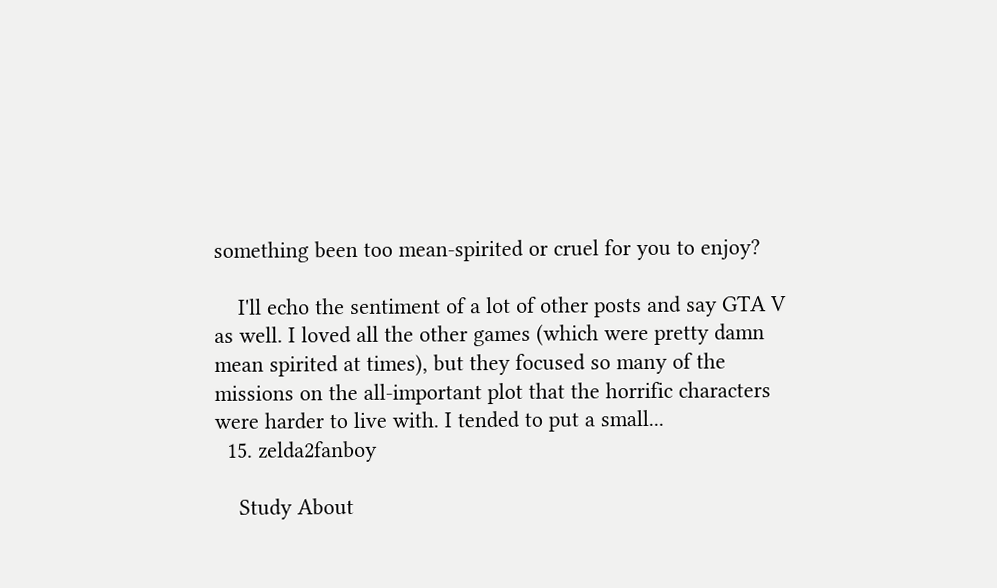something been too mean-spirited or cruel for you to enjoy?

    I'll echo the sentiment of a lot of other posts and say GTA V as well. I loved all the other games (which were pretty damn mean spirited at times), but they focused so many of the missions on the all-important plot that the horrific characters were harder to live with. I tended to put a small...
  15. zelda2fanboy

    Study About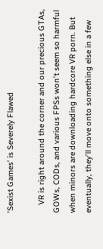'Sexist Games' is Severely Flawed

    VR is right around the corner and our precious GTAs, GOWs, CODs, and various FPSs won't seem so harmful when minors are downloading hardcore VR porn. But eventually, they'll move onto something else in a few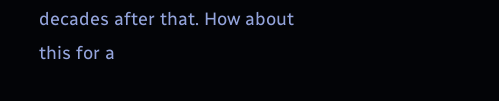decades after that. How about this for a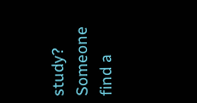study? Someone find a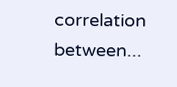correlation between...